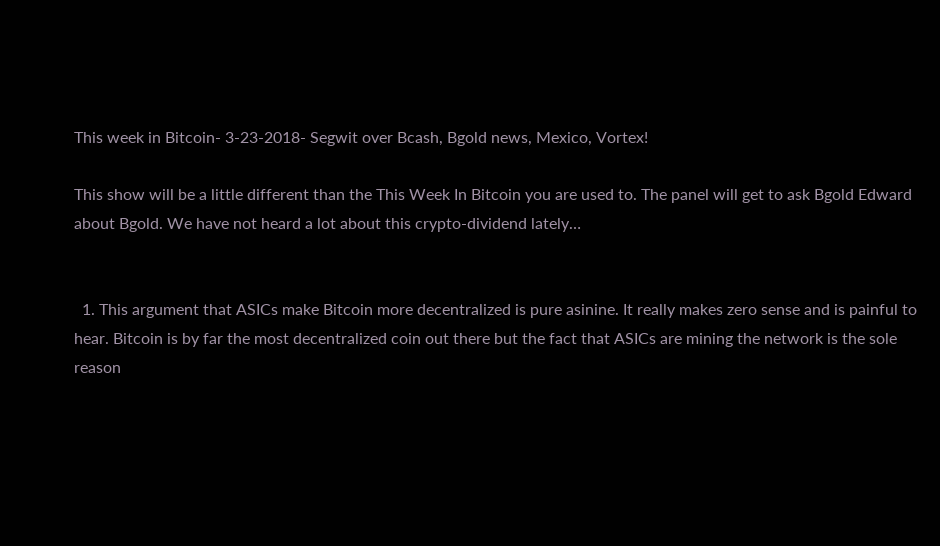This week in Bitcoin- 3-23-2018- Segwit over Bcash, Bgold news, Mexico, Vortex!

This show will be a little different than the This Week In Bitcoin you are used to. The panel will get to ask Bgold Edward about Bgold. We have not heard a lot about this crypto-dividend lately…


  1. This argument that ASICs make Bitcoin more decentralized is pure asinine. It really makes zero sense and is painful to hear. Bitcoin is by far the most decentralized coin out there but the fact that ASICs are mining the network is the sole reason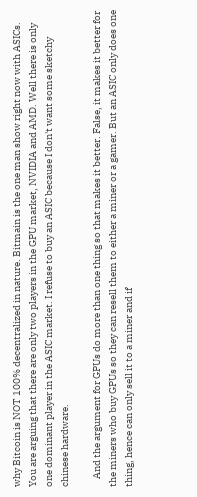why Bitcoin is NOT 100% decentralized in nature. Bitmain is the one man show right now with ASICs. You are arguing that there are only two players in the GPU market, NVIDIA and AMD. Well there is only one dominant player in the ASIC market. I refuse to buy an ASIC because I don't want some sketchy chinese hardware.

    And the argument for GPUs do more than one thing so that makes it better. False, it makes it better for the miners who buy GPUs so they can resell them to either a miner or a gamer. But an ASIC only does one thing, hence can only sell it to a miner and if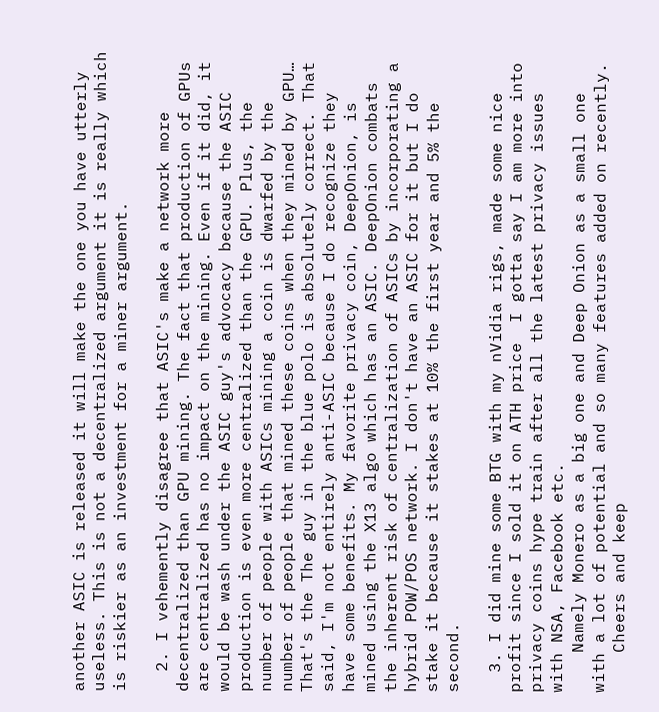another ASIC is released it will make the one you have utterly useless. This is not a decentralized argument it is really which is riskier as an investment for a miner argument.

  2. I vehemently disagree that ASIC's make a network more decentralized than GPU mining. The fact that production of GPUs are centralized has no impact on the mining. Even if it did, it would be wash under the ASIC guy's advocacy because the ASIC production is even more centralized than the GPU. Plus, the number of people with ASICs mining a coin is dwarfed by the number of people that mined these coins when they mined by GPU… That's the The guy in the blue polo is absolutely correct. That said, I'm not entirely anti-ASIC because I do recognize they have some benefits. My favorite privacy coin, DeepOnion, is mined using the X13 algo which has an ASIC. DeepOnion combats the inherent risk of centralization of ASICs by incorporating a hybrid POW/POS network. I don't have an ASIC for it but I do stake it because it stakes at 10% the first year and 5% the second.

  3. I did mine some BTG with my nVidia rigs, made some nice profit since I sold it on ATH price  I gotta say I am more into privacy coins hype train after all the latest privacy issues with NSA, Facebook etc.
    Namely Monero as a big one and Deep Onion as a small one with a lot of potential and so many features added on recently.
    Cheers and keep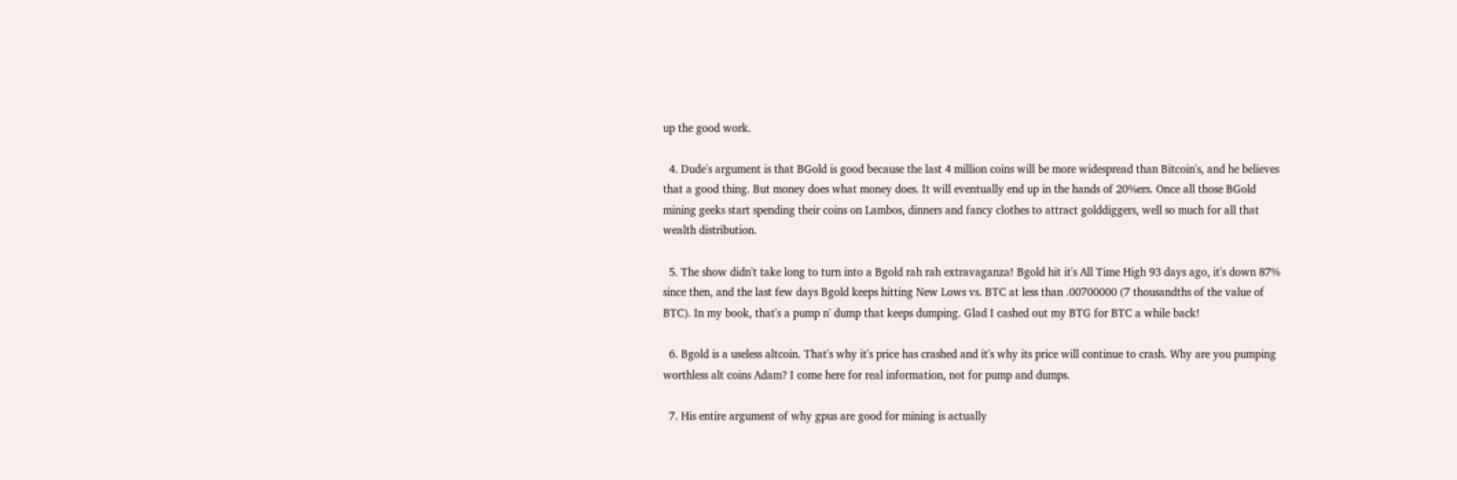up the good work.

  4. Dude's argument is that BGold is good because the last 4 million coins will be more widespread than Bitcoin's, and he believes that a good thing. But money does what money does. It will eventually end up in the hands of 20%ers. Once all those BGold mining geeks start spending their coins on Lambos, dinners and fancy clothes to attract golddiggers, well so much for all that wealth distribution.

  5. The show didn't take long to turn into a Bgold rah rah extravaganza! Bgold hit it's All Time High 93 days ago, it's down 87% since then, and the last few days Bgold keeps hitting New Lows vs. BTC at less than .00700000 (7 thousandths of the value of BTC). In my book, that's a pump n' dump that keeps dumping. Glad I cashed out my BTG for BTC a while back!

  6. Bgold is a useless altcoin. That's why it's price has crashed and it's why its price will continue to crash. Why are you pumping worthless alt coins Adam? I come here for real information, not for pump and dumps.

  7. His entire argument of why gpus are good for mining is actually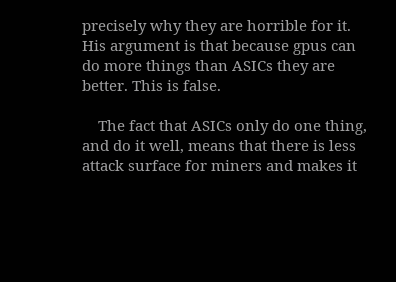precisely why they are horrible for it. His argument is that because gpus can do more things than ASICs they are better. This is false.

    The fact that ASICs only do one thing, and do it well, means that there is less attack surface for miners and makes it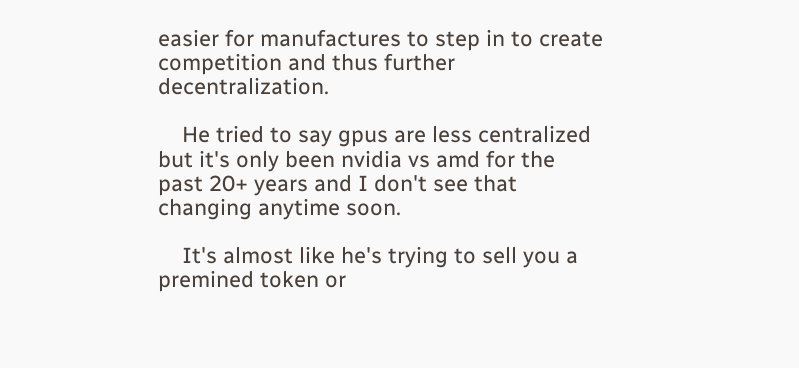easier for manufactures to step in to create competition and thus further decentralization.

    He tried to say gpus are less centralized but it's only been nvidia vs amd for the past 20+ years and I don't see that changing anytime soon.

    It's almost like he's trying to sell you a premined token or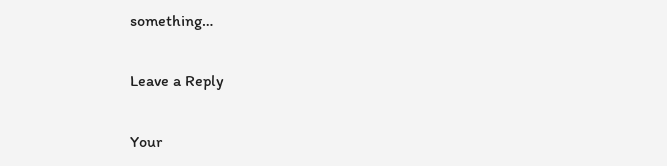something…

Leave a Reply

Your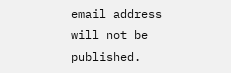email address will not be published.